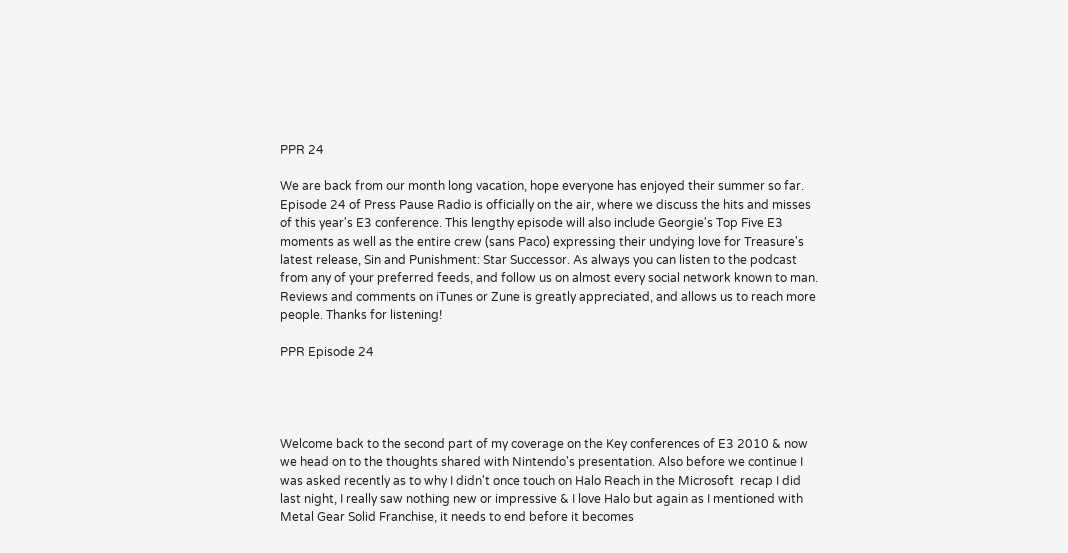PPR 24

We are back from our month long vacation, hope everyone has enjoyed their summer so far. Episode 24 of Press Pause Radio is officially on the air, where we discuss the hits and misses of this year's E3 conference. This lengthy episode will also include Georgie's Top Five E3 moments as well as the entire crew (sans Paco) expressing their undying love for Treasure's latest release, Sin and Punishment: Star Successor. As always you can listen to the podcast from any of your preferred feeds, and follow us on almost every social network known to man. Reviews and comments on iTunes or Zune is greatly appreciated, and allows us to reach more people. Thanks for listening!

PPR Episode 24




Welcome back to the second part of my coverage on the Key conferences of E3 2010 & now we head on to the thoughts shared with Nintendo's presentation. Also before we continue I was asked recently as to why I didn't once touch on Halo Reach in the Microsoft  recap I did last night, I really saw nothing new or impressive & I love Halo but again as I mentioned with Metal Gear Solid Franchise, it needs to end before it becomes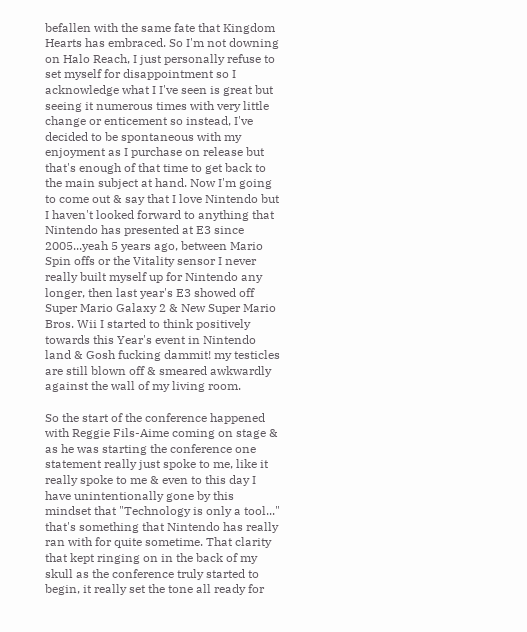befallen with the same fate that Kingdom Hearts has embraced. So I'm not downing on Halo Reach, I just personally refuse to set myself for disappointment so I acknowledge what I I've seen is great but seeing it numerous times with very little change or enticement so instead, I've decided to be spontaneous with my enjoyment as I purchase on release but that's enough of that time to get back to the main subject at hand. Now I'm going to come out & say that I love Nintendo but I haven't looked forward to anything that Nintendo has presented at E3 since 2005...yeah 5 years ago, between Mario Spin offs or the Vitality sensor I never really built myself up for Nintendo any longer, then last year's E3 showed off Super Mario Galaxy 2 & New Super Mario Bros. Wii I started to think positively towards this Year's event in Nintendo land & Gosh fucking dammit! my testicles are still blown off & smeared awkwardly against the wall of my living room.

So the start of the conference happened with Reggie Fils-Aime coming on stage & as he was starting the conference one statement really just spoke to me, like it really spoke to me & even to this day I have unintentionally gone by this mindset that "Technology is only a tool..." that's something that Nintendo has really ran with for quite sometime. That clarity that kept ringing on in the back of my skull as the conference truly started to begin, it really set the tone all ready for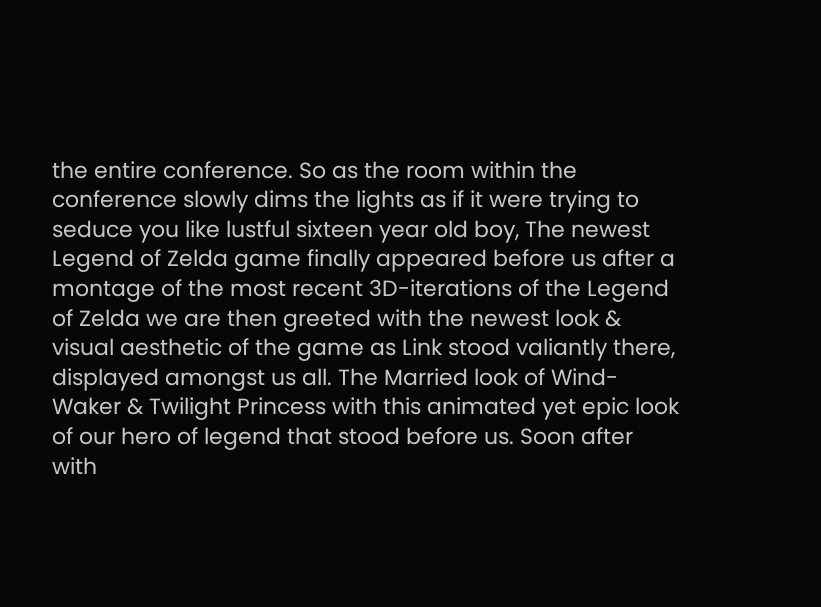the entire conference. So as the room within the conference slowly dims the lights as if it were trying to seduce you like lustful sixteen year old boy, The newest Legend of Zelda game finally appeared before us after a montage of the most recent 3D-iterations of the Legend of Zelda we are then greeted with the newest look & visual aesthetic of the game as Link stood valiantly there, displayed amongst us all. The Married look of Wind-Waker & Twilight Princess with this animated yet epic look of our hero of legend that stood before us. Soon after with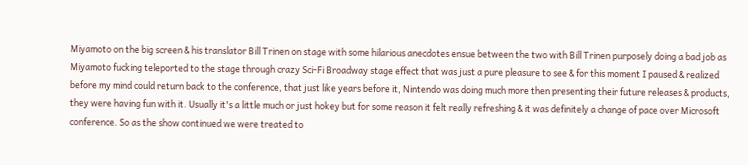Miyamoto on the big screen & his translator Bill Trinen on stage with some hilarious anecdotes ensue between the two with Bill Trinen purposely doing a bad job as Miyamoto fucking teleported to the stage through crazy Sci-Fi Broadway stage effect that was just a pure pleasure to see & for this moment I paused & realized before my mind could return back to the conference, that just like years before it, Nintendo was doing much more then presenting their future releases & products, they were having fun with it. Usually it's a little much or just hokey but for some reason it felt really refreshing & it was definitely a change of pace over Microsoft conference. So as the show continued we were treated to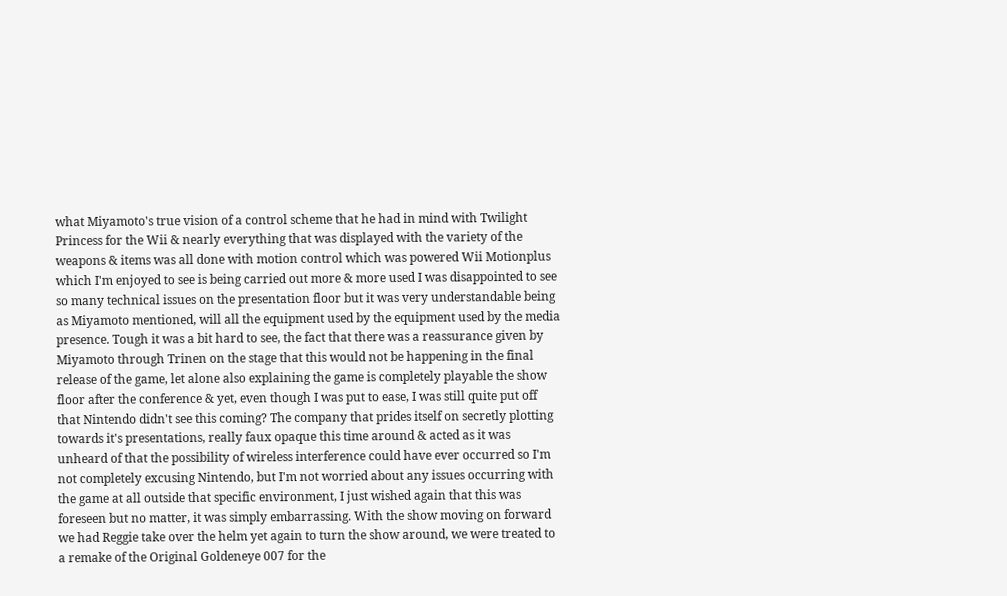what Miyamoto's true vision of a control scheme that he had in mind with Twilight Princess for the Wii & nearly everything that was displayed with the variety of the weapons & items was all done with motion control which was powered Wii Motionplus which I'm enjoyed to see is being carried out more & more used I was disappointed to see so many technical issues on the presentation floor but it was very understandable being as Miyamoto mentioned, will all the equipment used by the equipment used by the media presence. Tough it was a bit hard to see, the fact that there was a reassurance given by Miyamoto through Trinen on the stage that this would not be happening in the final release of the game, let alone also explaining the game is completely playable the show floor after the conference & yet, even though I was put to ease, I was still quite put off that Nintendo didn't see this coming? The company that prides itself on secretly plotting towards it's presentations, really faux opaque this time around & acted as it was unheard of that the possibility of wireless interference could have ever occurred so I'm not completely excusing Nintendo, but I'm not worried about any issues occurring with the game at all outside that specific environment, I just wished again that this was foreseen but no matter, it was simply embarrassing. With the show moving on forward we had Reggie take over the helm yet again to turn the show around, we were treated to a remake of the Original Goldeneye 007 for the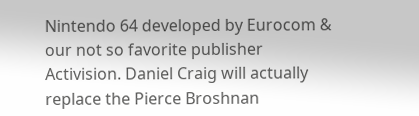Nintendo 64 developed by Eurocom & our not so favorite publisher Activision. Daniel Craig will actually replace the Pierce Broshnan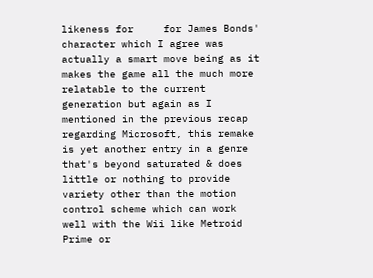likeness for     for James Bonds' character which I agree was actually a smart move being as it makes the game all the much more relatable to the current generation but again as I mentioned in the previous recap regarding Microsoft, this remake is yet another entry in a genre that's beyond saturated & does little or nothing to provide variety other than the motion control scheme which can work well with the Wii like Metroid Prime or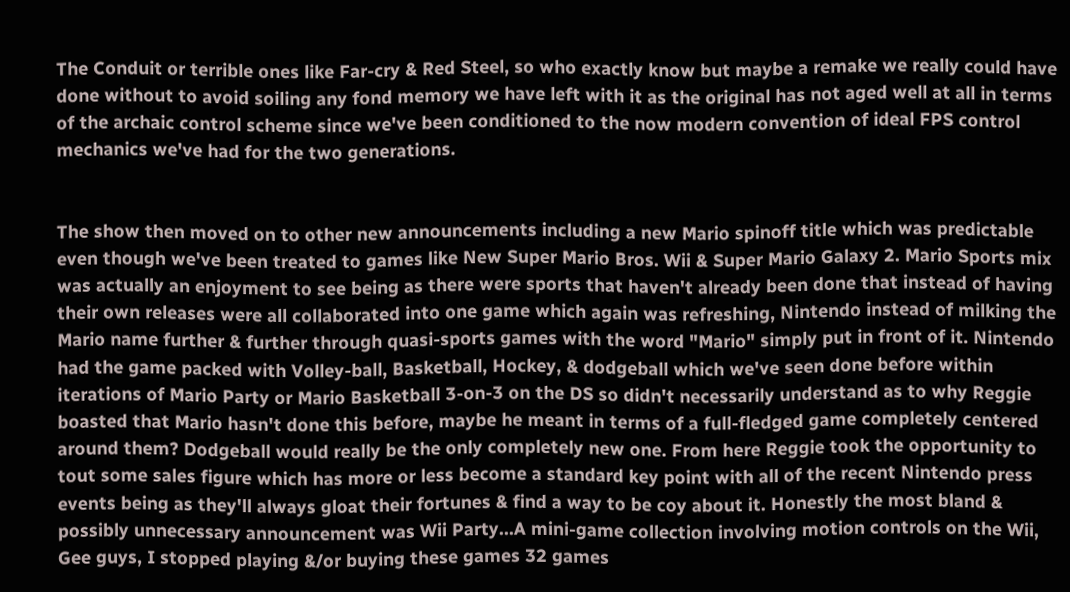The Conduit or terrible ones like Far-cry & Red Steel, so who exactly know but maybe a remake we really could have done without to avoid soiling any fond memory we have left with it as the original has not aged well at all in terms of the archaic control scheme since we've been conditioned to the now modern convention of ideal FPS control mechanics we've had for the two generations.


The show then moved on to other new announcements including a new Mario spinoff title which was predictable even though we've been treated to games like New Super Mario Bros. Wii & Super Mario Galaxy 2. Mario Sports mix was actually an enjoyment to see being as there were sports that haven't already been done that instead of having their own releases were all collaborated into one game which again was refreshing, Nintendo instead of milking the Mario name further & further through quasi-sports games with the word "Mario" simply put in front of it. Nintendo had the game packed with Volley-ball, Basketball, Hockey, & dodgeball which we've seen done before within iterations of Mario Party or Mario Basketball 3-on-3 on the DS so didn't necessarily understand as to why Reggie boasted that Mario hasn't done this before, maybe he meant in terms of a full-fledged game completely centered around them? Dodgeball would really be the only completely new one. From here Reggie took the opportunity to tout some sales figure which has more or less become a standard key point with all of the recent Nintendo press events being as they'll always gloat their fortunes & find a way to be coy about it. Honestly the most bland & possibly unnecessary announcement was Wii Party...A mini-game collection involving motion controls on the Wii, Gee guys, I stopped playing &/or buying these games 32 games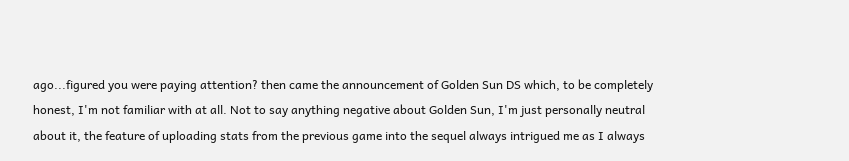ago...figured you were paying attention? then came the announcement of Golden Sun DS which, to be completely honest, I'm not familiar with at all. Not to say anything negative about Golden Sun, I'm just personally neutral about it, the feature of uploading stats from the previous game into the sequel always intrigued me as I always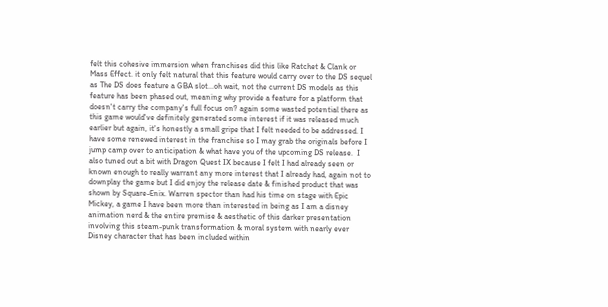felt this cohesive immersion when franchises did this like Ratchet & Clank or Mass Effect. it only felt natural that this feature would carry over to the DS sequel  as The DS does feature a GBA slot...oh wait, not the current DS models as this feature has been phased out, meaning why provide a feature for a platform that doesn't carry the company's full focus on? again some wasted potential there as this game would've definitely generated some interest if it was released much earlier but again, it's honestly a small gripe that I felt needed to be addressed. I have some renewed interest in the franchise so I may grab the originals before I jump camp over to anticipation & what have you of the upcoming DS release.  I also tuned out a bit with Dragon Quest IX because I felt I had already seen or known enough to really warrant any more interest that I already had, again not to downplay the game but I did enjoy the release date & finished product that was shown by Square-Enix. Warren spector than had his time on stage with Epic Mickey, a game I have been more than interested in being as I am a disney animation nerd & the entire premise & aesthetic of this darker presentation involving this steam-punk transformation & moral system with nearly ever Disney character that has been included within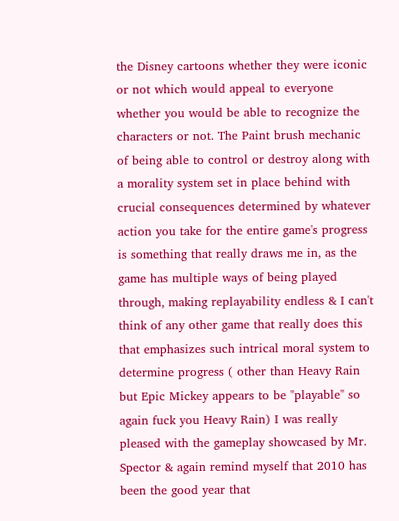the Disney cartoons whether they were iconic or not which would appeal to everyone whether you would be able to recognize the characters or not. The Paint brush mechanic of being able to control or destroy along with a morality system set in place behind with crucial consequences determined by whatever action you take for the entire game's progress is something that really draws me in, as the game has multiple ways of being played through, making replayability endless & I can't think of any other game that really does this that emphasizes such intrical moral system to determine progress ( other than Heavy Rain but Epic Mickey appears to be "playable" so again fuck you Heavy Rain) I was really pleased with the gameplay showcased by Mr. Spector & again remind myself that 2010 has been the good year that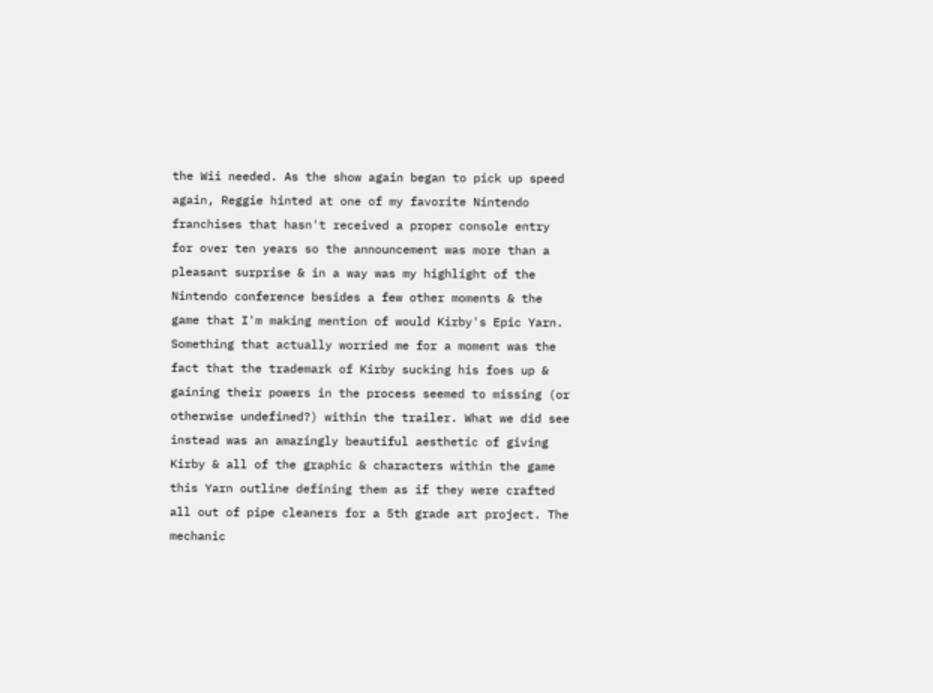the Wii needed. As the show again began to pick up speed again, Reggie hinted at one of my favorite Nintendo franchises that hasn't received a proper console entry for over ten years so the announcement was more than a pleasant surprise & in a way was my highlight of the Nintendo conference besides a few other moments & the game that I'm making mention of would Kirby's Epic Yarn. Something that actually worried me for a moment was the fact that the trademark of Kirby sucking his foes up & gaining their powers in the process seemed to missing (or otherwise undefined?) within the trailer. What we did see instead was an amazingly beautiful aesthetic of giving Kirby & all of the graphic & characters within the game this Yarn outline defining them as if they were crafted all out of pipe cleaners for a 5th grade art project. The mechanic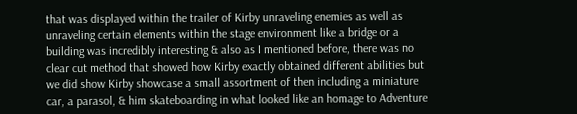that was displayed within the trailer of Kirby unraveling enemies as well as unraveling certain elements within the stage environment like a bridge or a building was incredibly interesting & also as I mentioned before, there was no clear cut method that showed how Kirby exactly obtained different abilities but we did show Kirby showcase a small assortment of then including a miniature car, a parasol, & him skateboarding in what looked like an homage to Adventure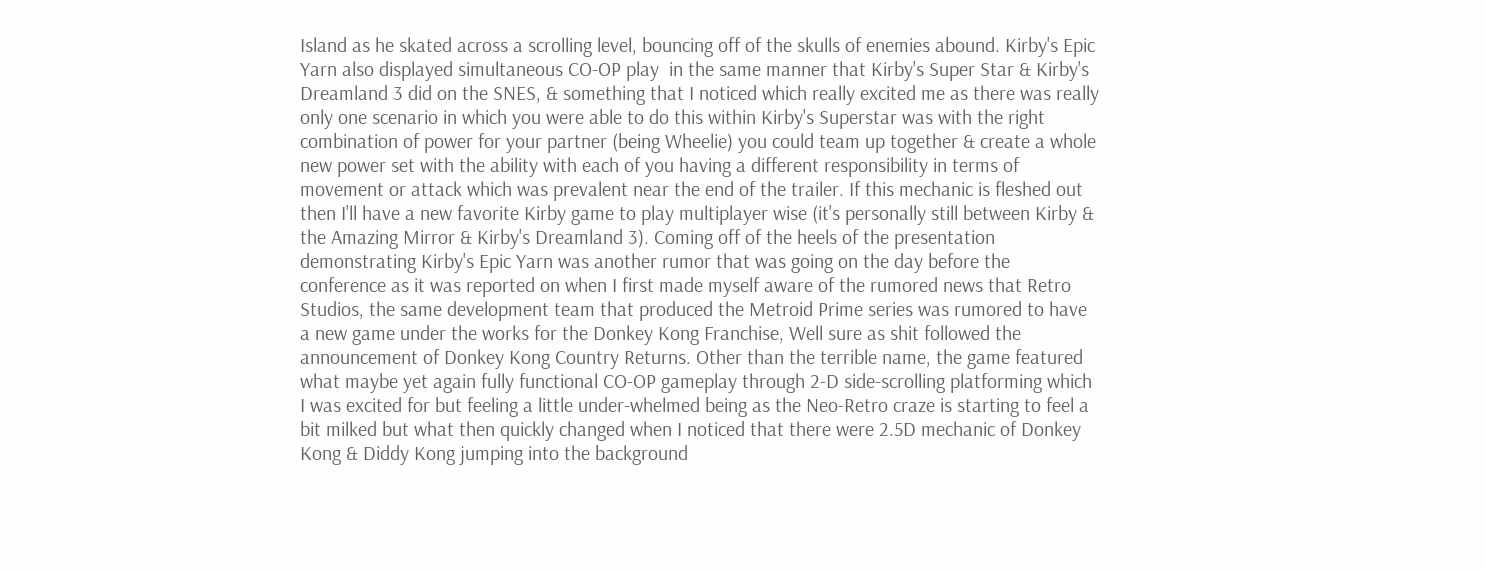Island as he skated across a scrolling level, bouncing off of the skulls of enemies abound. Kirby's Epic Yarn also displayed simultaneous CO-OP play  in the same manner that Kirby's Super Star & Kirby's Dreamland 3 did on the SNES, & something that I noticed which really excited me as there was really only one scenario in which you were able to do this within Kirby's Superstar was with the right combination of power for your partner (being Wheelie) you could team up together & create a whole new power set with the ability with each of you having a different responsibility in terms of movement or attack which was prevalent near the end of the trailer. If this mechanic is fleshed out then I'll have a new favorite Kirby game to play multiplayer wise (it's personally still between Kirby & the Amazing Mirror & Kirby's Dreamland 3). Coming off of the heels of the presentation demonstrating Kirby's Epic Yarn was another rumor that was going on the day before the conference as it was reported on when I first made myself aware of the rumored news that Retro Studios, the same development team that produced the Metroid Prime series was rumored to have a new game under the works for the Donkey Kong Franchise, Well sure as shit followed the announcement of Donkey Kong Country Returns. Other than the terrible name, the game featured what maybe yet again fully functional CO-OP gameplay through 2-D side-scrolling platforming which I was excited for but feeling a little under-whelmed being as the Neo-Retro craze is starting to feel a bit milked but what then quickly changed when I noticed that there were 2.5D mechanic of Donkey Kong & Diddy Kong jumping into the background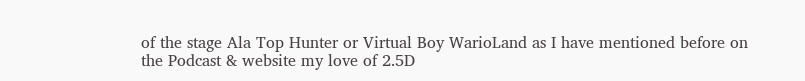of the stage Ala Top Hunter or Virtual Boy WarioLand as I have mentioned before on the Podcast & website my love of 2.5D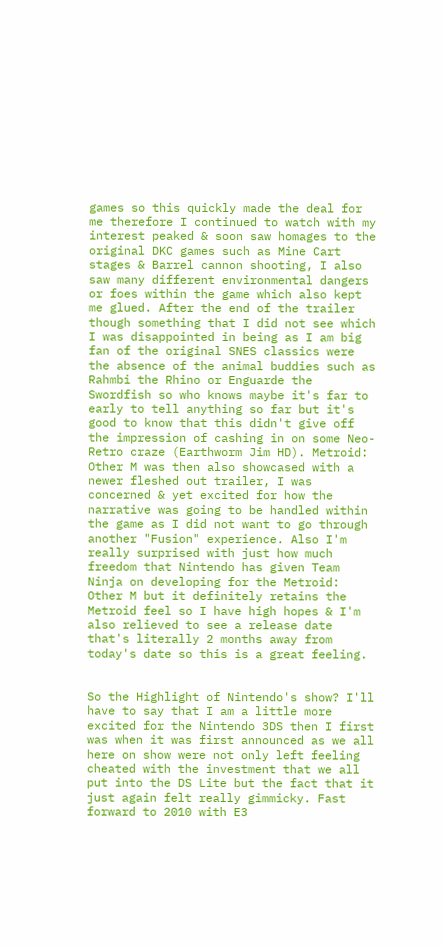games so this quickly made the deal for me therefore I continued to watch with my interest peaked & soon saw homages to the original DKC games such as Mine Cart stages & Barrel cannon shooting, I also saw many different environmental dangers or foes within the game which also kept me glued. After the end of the trailer though something that I did not see which I was disappointed in being as I am big fan of the original SNES classics were the absence of the animal buddies such as Rahmbi the Rhino or Enguarde the Swordfish so who knows maybe it's far to early to tell anything so far but it's good to know that this didn't give off the impression of cashing in on some Neo-Retro craze (Earthworm Jim HD). Metroid: Other M was then also showcased with a newer fleshed out trailer, I was concerned & yet excited for how the narrative was going to be handled within the game as I did not want to go through another "Fusion" experience. Also I'm really surprised with just how much freedom that Nintendo has given Team Ninja on developing for the Metroid: Other M but it definitely retains the Metroid feel so I have high hopes & I'm also relieved to see a release date that's literally 2 months away from today's date so this is a great feeling.


So the Highlight of Nintendo's show? I'll have to say that I am a little more excited for the Nintendo 3DS then I first was when it was first announced as we all here on show were not only left feeling cheated with the investment that we all put into the DS Lite but the fact that it just again felt really gimmicky. Fast forward to 2010 with E3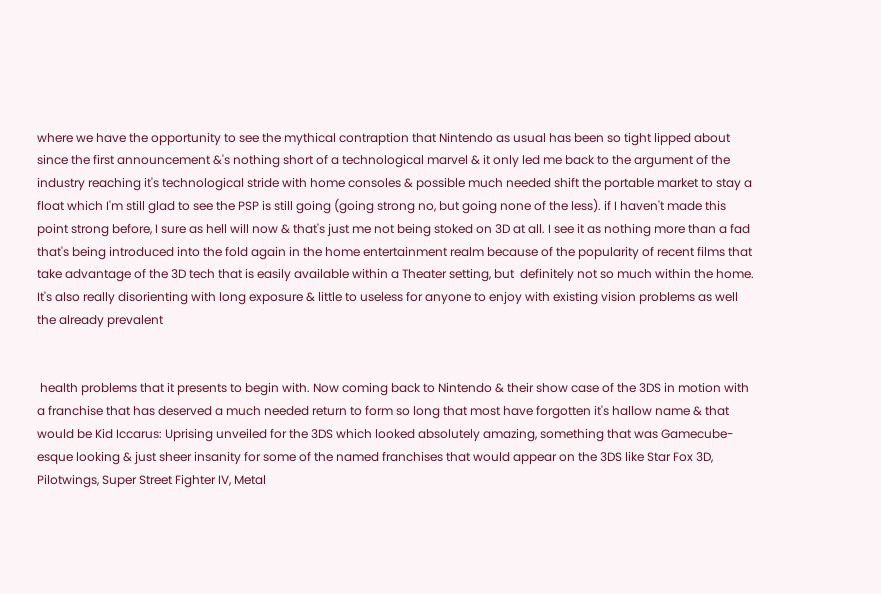where we have the opportunity to see the mythical contraption that Nintendo as usual has been so tight lipped about since the first announcement &'s nothing short of a technological marvel & it only led me back to the argument of the industry reaching it's technological stride with home consoles & possible much needed shift the portable market to stay a float which I'm still glad to see the PSP is still going (going strong no, but going none of the less). if I haven't made this point strong before, I sure as hell will now & that's just me not being stoked on 3D at all. I see it as nothing more than a fad that's being introduced into the fold again in the home entertainment realm because of the popularity of recent films that take advantage of the 3D tech that is easily available within a Theater setting, but  definitely not so much within the home. It's also really disorienting with long exposure & little to useless for anyone to enjoy with existing vision problems as well the already prevalent


 health problems that it presents to begin with. Now coming back to Nintendo & their show case of the 3DS in motion with a franchise that has deserved a much needed return to form so long that most have forgotten it's hallow name & that would be Kid Iccarus: Uprising unveiled for the 3DS which looked absolutely amazing, something that was Gamecube-esque looking & just sheer insanity for some of the named franchises that would appear on the 3DS like Star Fox 3D, Pilotwings, Super Street Fighter IV, Metal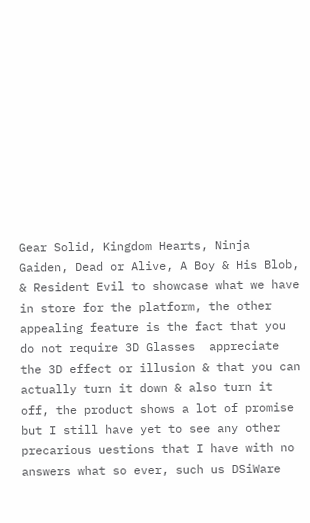Gear Solid, Kingdom Hearts, Ninja Gaiden, Dead or Alive, A Boy & His Blob, & Resident Evil to showcase what we have in store for the platform, the other appealing feature is the fact that you do not require 3D Glasses  appreciate the 3D effect or illusion & that you can actually turn it down & also turn it off, the product shows a lot of promise but I still have yet to see any other precarious uestions that I have with no answers what so ever, such us DSiWare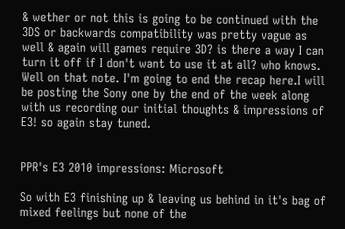& wether or not this is going to be continued with the 3DS or backwards compatibility was pretty vague as well & again will games require 3D? is there a way I can turn it off if I don't want to use it at all? who knows. Well on that note. I'm going to end the recap here.I will be posting the Sony one by the end of the week along with us recording our initial thoughts & impressions of E3! so again stay tuned.


PPR's E3 2010 impressions: Microsoft

So with E3 finishing up & leaving us behind in it's bag of mixed feelings but none of the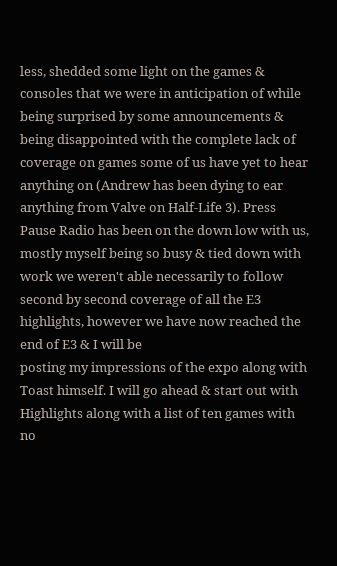less, shedded some light on the games & consoles that we were in anticipation of while being surprised by some announcements & being disappointed with the complete lack of coverage on games some of us have yet to hear anything on (Andrew has been dying to ear anything from Valve on Half-Life 3). Press Pause Radio has been on the down low with us, mostly myself being so busy & tied down with work we weren't able necessarily to follow second by second coverage of all the E3 highlights, however we have now reached the end of E3 & I will be
posting my impressions of the expo along with Toast himself. I will go ahead & start out with Highlights along with a list of ten games with no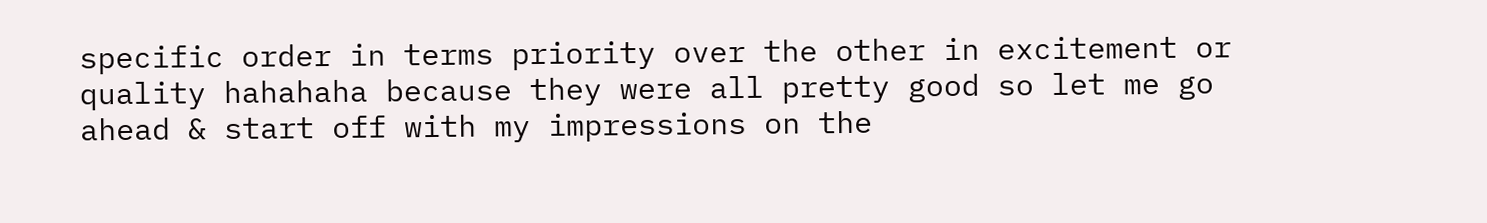specific order in terms priority over the other in excitement or quality hahahaha because they were all pretty good so let me go ahead & start off with my impressions on the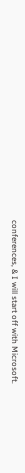conferences, & I will start off with Microsoft.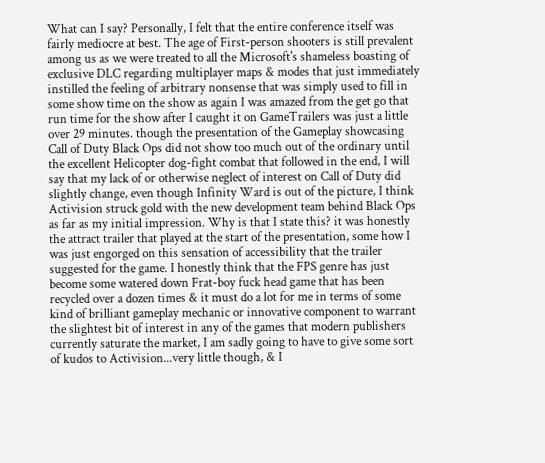What can I say? Personally, I felt that the entire conference itself was fairly mediocre at best. The age of First-person shooters is still prevalent among us as we were treated to all the Microsoft's shameless boasting of exclusive DLC regarding multiplayer maps & modes that just immediately instilled the feeling of arbitrary nonsense that was simply used to fill in some show time on the show as again I was amazed from the get go that run time for the show after I caught it on GameTrailers was just a little over 29 minutes. though the presentation of the Gameplay showcasing Call of Duty Black Ops did not show too much out of the ordinary until the excellent Helicopter dog-fight combat that followed in the end, I will say that my lack of or otherwise neglect of interest on Call of Duty did slightly change, even though Infinity Ward is out of the picture, I think Activision struck gold with the new development team behind Black Ops as far as my initial impression. Why is that I state this? it was honestly the attract trailer that played at the start of the presentation, some how I was just engorged on this sensation of accessibility that the trailer suggested for the game. I honestly think that the FPS genre has just become some watered down Frat-boy fuck head game that has been recycled over a dozen times & it must do a lot for me in terms of some kind of brilliant gameplay mechanic or innovative component to warrant the slightest bit of interest in any of the games that modern publishers currently saturate the market, I am sadly going to have to give some sort of kudos to Activision...very little though, & I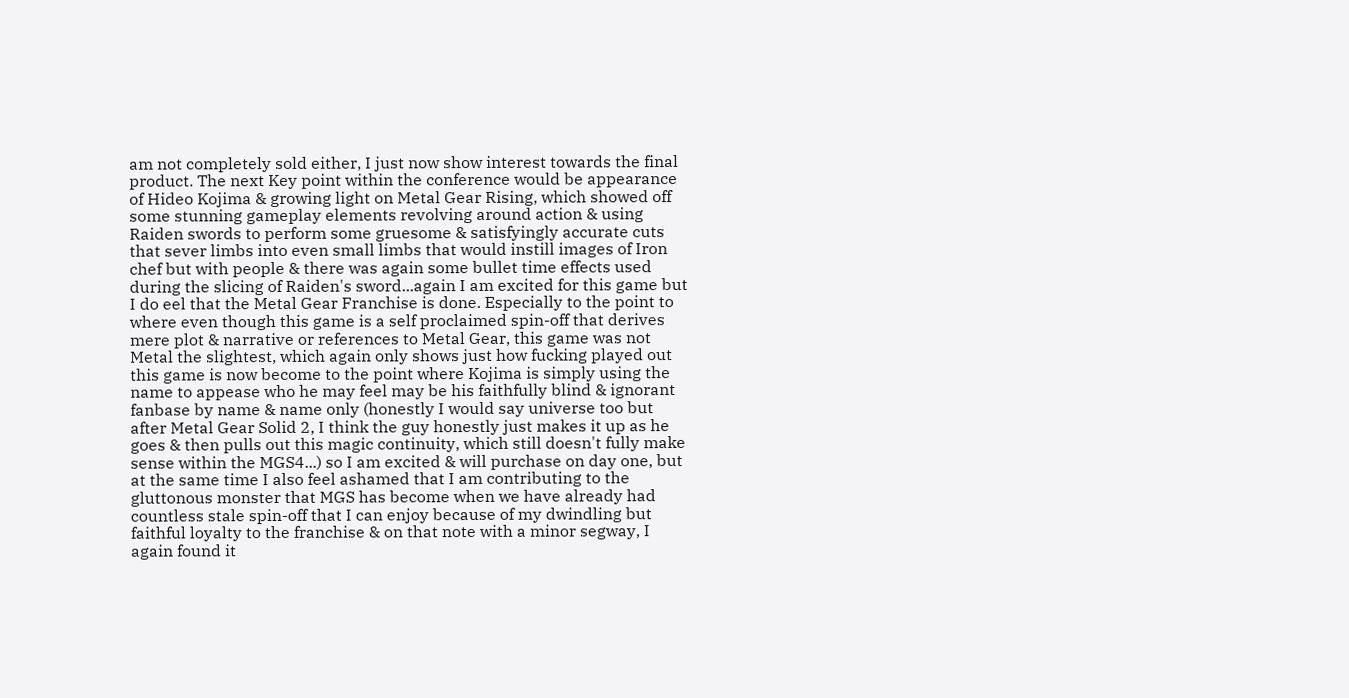am not completely sold either, I just now show interest towards the final product. The next Key point within the conference would be appearance of Hideo Kojima & growing light on Metal Gear Rising, which showed off some stunning gameplay elements revolving around action & using Raiden swords to perform some gruesome & satisfyingly accurate cuts that sever limbs into even small limbs that would instill images of Iron chef but with people & there was again some bullet time effects used during the slicing of Raiden's sword...again I am excited for this game but I do eel that the Metal Gear Franchise is done. Especially to the point to where even though this game is a self proclaimed spin-off that derives mere plot & narrative or references to Metal Gear, this game was not Metal the slightest, which again only shows just how fucking played out this game is now become to the point where Kojima is simply using the name to appease who he may feel may be his faithfully blind & ignorant fanbase by name & name only (honestly I would say universe too but after Metal Gear Solid 2, I think the guy honestly just makes it up as he goes & then pulls out this magic continuity, which still doesn't fully make sense within the MGS4...) so I am excited & will purchase on day one, but at the same time I also feel ashamed that I am contributing to the gluttonous monster that MGS has become when we have already had countless stale spin-off that I can enjoy because of my dwindling but faithful loyalty to the franchise & on that note with a minor segway, I again found it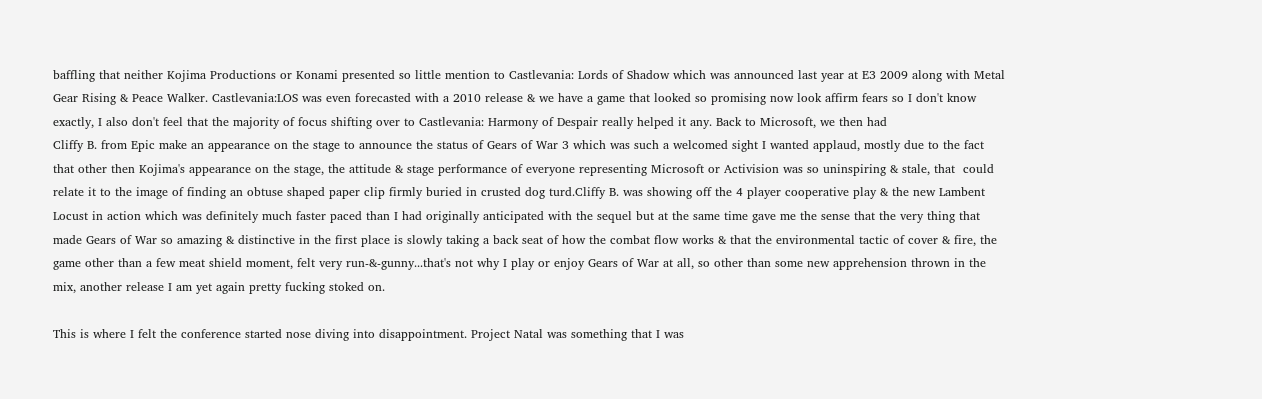baffling that neither Kojima Productions or Konami presented so little mention to Castlevania: Lords of Shadow which was announced last year at E3 2009 along with Metal Gear Rising & Peace Walker. Castlevania:LOS was even forecasted with a 2010 release & we have a game that looked so promising now look affirm fears so I don't know exactly, I also don't feel that the majority of focus shifting over to Castlevania: Harmony of Despair really helped it any. Back to Microsoft, we then had
Cliffy B. from Epic make an appearance on the stage to announce the status of Gears of War 3 which was such a welcomed sight I wanted applaud, mostly due to the fact that other then Kojima's appearance on the stage, the attitude & stage performance of everyone representing Microsoft or Activision was so uninspiring & stale, that  could relate it to the image of finding an obtuse shaped paper clip firmly buried in crusted dog turd.Cliffy B. was showing off the 4 player cooperative play & the new Lambent Locust in action which was definitely much faster paced than I had originally anticipated with the sequel but at the same time gave me the sense that the very thing that made Gears of War so amazing & distinctive in the first place is slowly taking a back seat of how the combat flow works & that the environmental tactic of cover & fire, the game other than a few meat shield moment, felt very run-&-gunny...that's not why I play or enjoy Gears of War at all, so other than some new apprehension thrown in the mix, another release I am yet again pretty fucking stoked on.

This is where I felt the conference started nose diving into disappointment. Project Natal was something that I was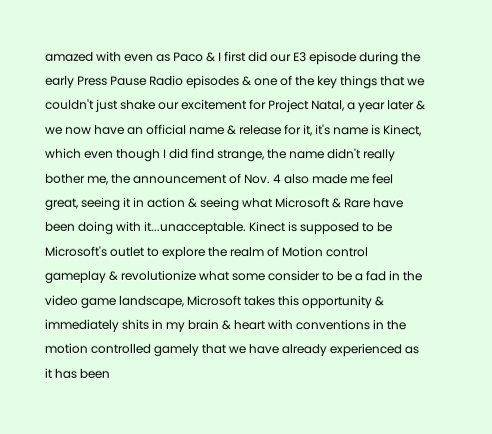amazed with even as Paco & I first did our E3 episode during the early Press Pause Radio episodes & one of the key things that we couldn't just shake our excitement for Project Natal, a year later & we now have an official name & release for it, it's name is Kinect, which even though I did find strange, the name didn't really bother me, the announcement of Nov. 4 also made me feel great, seeing it in action & seeing what Microsoft & Rare have been doing with it...unacceptable. Kinect is supposed to be Microsoft's outlet to explore the realm of Motion control gameplay & revolutionize what some consider to be a fad in the video game landscape, Microsoft takes this opportunity & immediately shits in my brain & heart with conventions in the motion controlled gamely that we have already experienced as it has been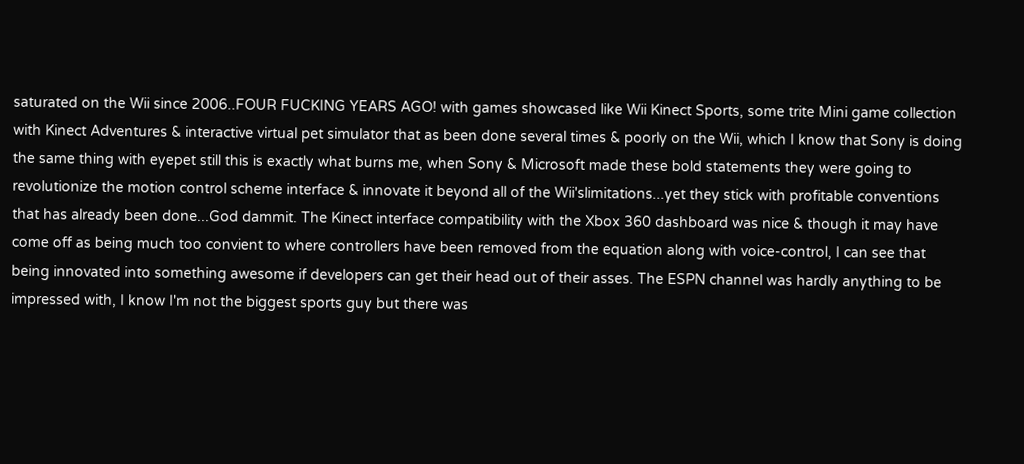saturated on the Wii since 2006..FOUR FUCKING YEARS AGO! with games showcased like Wii Kinect Sports, some trite Mini game collection with Kinect Adventures & interactive virtual pet simulator that as been done several times & poorly on the Wii, which I know that Sony is doing the same thing with eyepet still this is exactly what burns me, when Sony & Microsoft made these bold statements they were going to revolutionize the motion control scheme interface & innovate it beyond all of the Wii'slimitations...yet they stick with profitable conventions that has already been done...God dammit. The Kinect interface compatibility with the Xbox 360 dashboard was nice & though it may have come off as being much too convient to where controllers have been removed from the equation along with voice-control, I can see that being innovated into something awesome if developers can get their head out of their asses. The ESPN channel was hardly anything to be impressed with, I know I'm not the biggest sports guy but there was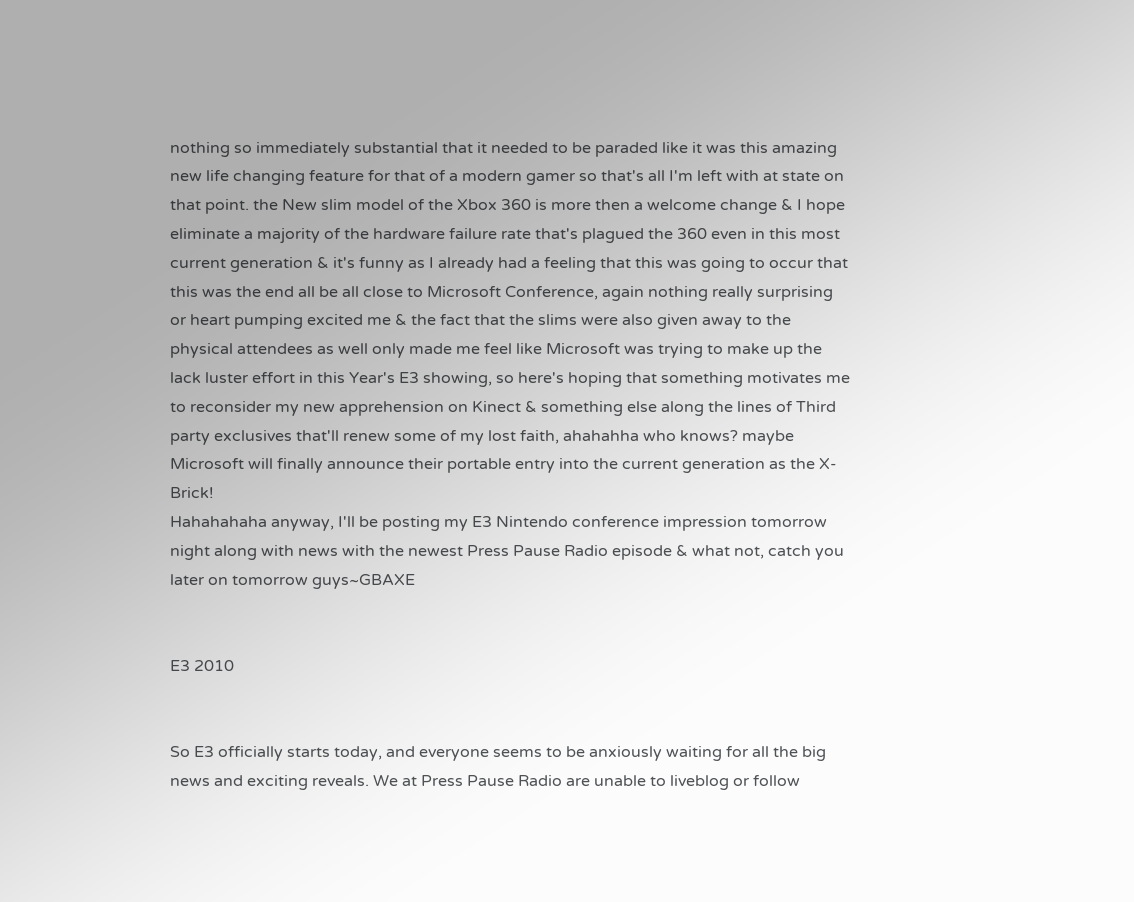nothing so immediately substantial that it needed to be paraded like it was this amazing new life changing feature for that of a modern gamer so that's all I'm left with at state on that point. the New slim model of the Xbox 360 is more then a welcome change & I hope eliminate a majority of the hardware failure rate that's plagued the 360 even in this most current generation & it's funny as I already had a feeling that this was going to occur that this was the end all be all close to Microsoft Conference, again nothing really surprising or heart pumping excited me & the fact that the slims were also given away to the physical attendees as well only made me feel like Microsoft was trying to make up the lack luster effort in this Year's E3 showing, so here's hoping that something motivates me to reconsider my new apprehension on Kinect & something else along the lines of Third party exclusives that'll renew some of my lost faith, ahahahha who knows? maybe Microsoft will finally announce their portable entry into the current generation as the X-Brick!
Hahahahaha anyway, I'll be posting my E3 Nintendo conference impression tomorrow night along with news with the newest Press Pause Radio episode & what not, catch you later on tomorrow guys~GBAXE


E3 2010


So E3 officially starts today, and everyone seems to be anxiously waiting for all the big news and exciting reveals. We at Press Pause Radio are unable to liveblog or follow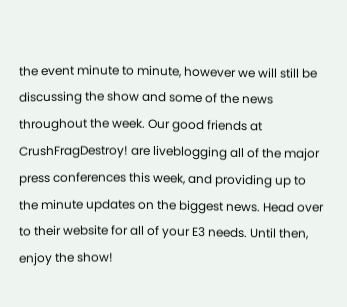the event minute to minute, however we will still be discussing the show and some of the news throughout the week. Our good friends at CrushFragDestroy! are liveblogging all of the major press conferences this week, and providing up to the minute updates on the biggest news. Head over to their website for all of your E3 needs. Until then, enjoy the show!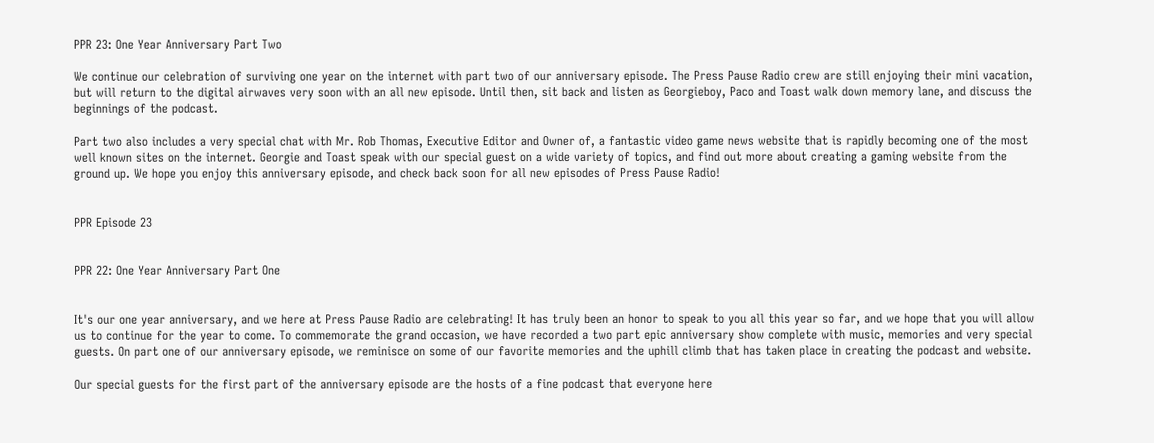PPR 23: One Year Anniversary Part Two

We continue our celebration of surviving one year on the internet with part two of our anniversary episode. The Press Pause Radio crew are still enjoying their mini vacation, but will return to the digital airwaves very soon with an all new episode. Until then, sit back and listen as Georgieboy, Paco and Toast walk down memory lane, and discuss the beginnings of the podcast.

Part two also includes a very special chat with Mr. Rob Thomas, Executive Editor and Owner of, a fantastic video game news website that is rapidly becoming one of the most well known sites on the internet. Georgie and Toast speak with our special guest on a wide variety of topics, and find out more about creating a gaming website from the ground up. We hope you enjoy this anniversary episode, and check back soon for all new episodes of Press Pause Radio!


PPR Episode 23


PPR 22: One Year Anniversary Part One


It's our one year anniversary, and we here at Press Pause Radio are celebrating! It has truly been an honor to speak to you all this year so far, and we hope that you will allow us to continue for the year to come. To commemorate the grand occasion, we have recorded a two part epic anniversary show complete with music, memories and very special guests. On part one of our anniversary episode, we reminisce on some of our favorite memories and the uphill climb that has taken place in creating the podcast and website.

Our special guests for the first part of the anniversary episode are the hosts of a fine podcast that everyone here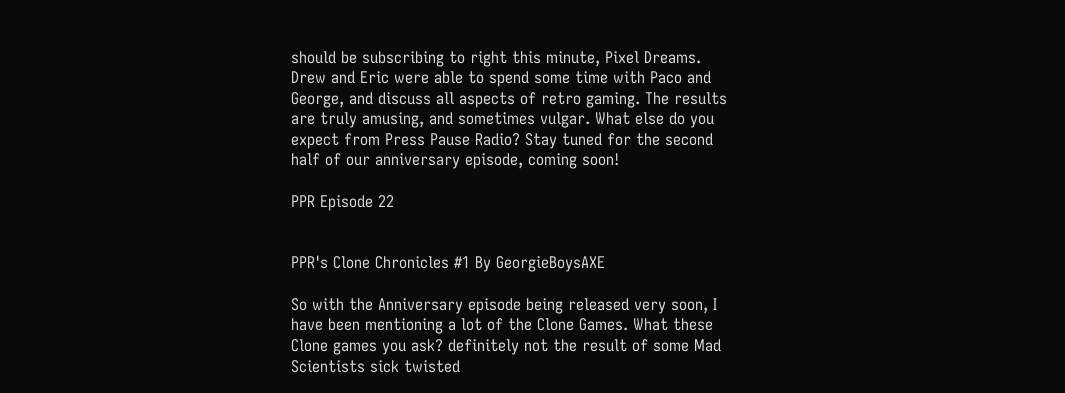should be subscribing to right this minute, Pixel Dreams. Drew and Eric were able to spend some time with Paco and George, and discuss all aspects of retro gaming. The results are truly amusing, and sometimes vulgar. What else do you expect from Press Pause Radio? Stay tuned for the second half of our anniversary episode, coming soon!

PPR Episode 22


PPR's Clone Chronicles #1 By GeorgieBoysAXE

So with the Anniversary episode being released very soon, I have been mentioning a lot of the Clone Games. What these Clone games you ask? definitely not the result of some Mad Scientists sick twisted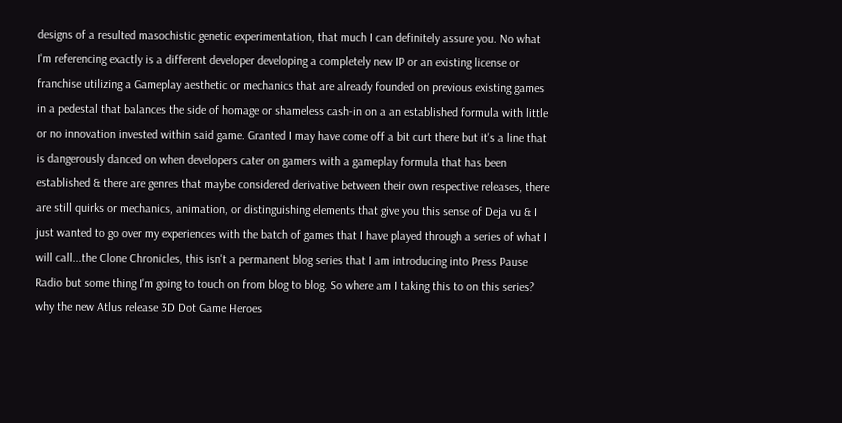designs of a resulted masochistic genetic experimentation, that much I can definitely assure you. No what I'm referencing exactly is a different developer developing a completely new IP or an existing license or franchise utilizing a Gameplay aesthetic or mechanics that are already founded on previous existing games in a pedestal that balances the side of homage or shameless cash-in on a an established formula with little or no innovation invested within said game. Granted I may have come off a bit curt there but it's a line that is dangerously danced on when developers cater on gamers with a gameplay formula that has been established & there are genres that maybe considered derivative between their own respective releases, there are still quirks or mechanics, animation, or distinguishing elements that give you this sense of Deja vu & I just wanted to go over my experiences with the batch of games that I have played through a series of what I will call...the Clone Chronicles, this isn't a permanent blog series that I am introducing into Press Pause Radio but some thing I'm going to touch on from blog to blog. So where am I taking this to on this series? why the new Atlus release 3D Dot Game Heroes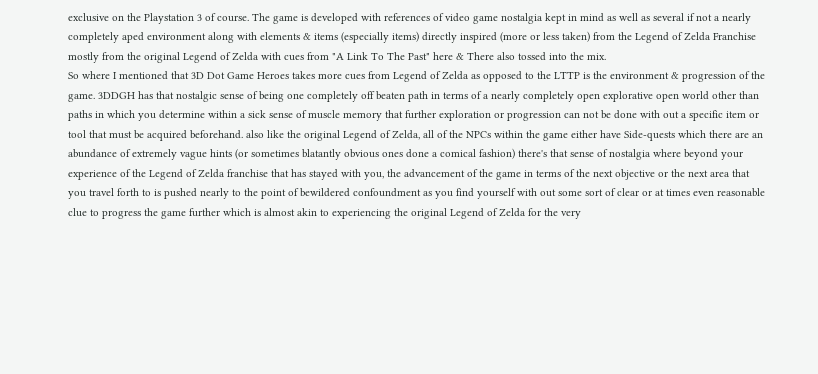exclusive on the Playstation 3 of course. The game is developed with references of video game nostalgia kept in mind as well as several if not a nearly completely aped environment along with elements & items (especially items) directly inspired (more or less taken) from the Legend of Zelda Franchise mostly from the original Legend of Zelda with cues from "A Link To The Past" here & There also tossed into the mix.
So where I mentioned that 3D Dot Game Heroes takes more cues from Legend of Zelda as opposed to the LTTP is the environment & progression of the game. 3DDGH has that nostalgic sense of being one completely off beaten path in terms of a nearly completely open explorative open world other than paths in which you determine within a sick sense of muscle memory that further exploration or progression can not be done with out a specific item or tool that must be acquired beforehand. also like the original Legend of Zelda, all of the NPCs within the game either have Side-quests which there are an abundance of extremely vague hints (or sometimes blatantly obvious ones done a comical fashion) there's that sense of nostalgia where beyond your experience of the Legend of Zelda franchise that has stayed with you, the advancement of the game in terms of the next objective or the next area that you travel forth to is pushed nearly to the point of bewildered confoundment as you find yourself with out some sort of clear or at times even reasonable clue to progress the game further which is almost akin to experiencing the original Legend of Zelda for the very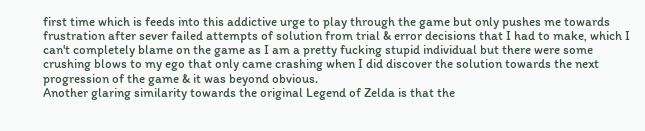first time which is feeds into this addictive urge to play through the game but only pushes me towards frustration after sever failed attempts of solution from trial & error decisions that I had to make, which I can't completely blame on the game as I am a pretty fucking stupid individual but there were some crushing blows to my ego that only came crashing when I did discover the solution towards the next progression of the game & it was beyond obvious.
Another glaring similarity towards the original Legend of Zelda is that the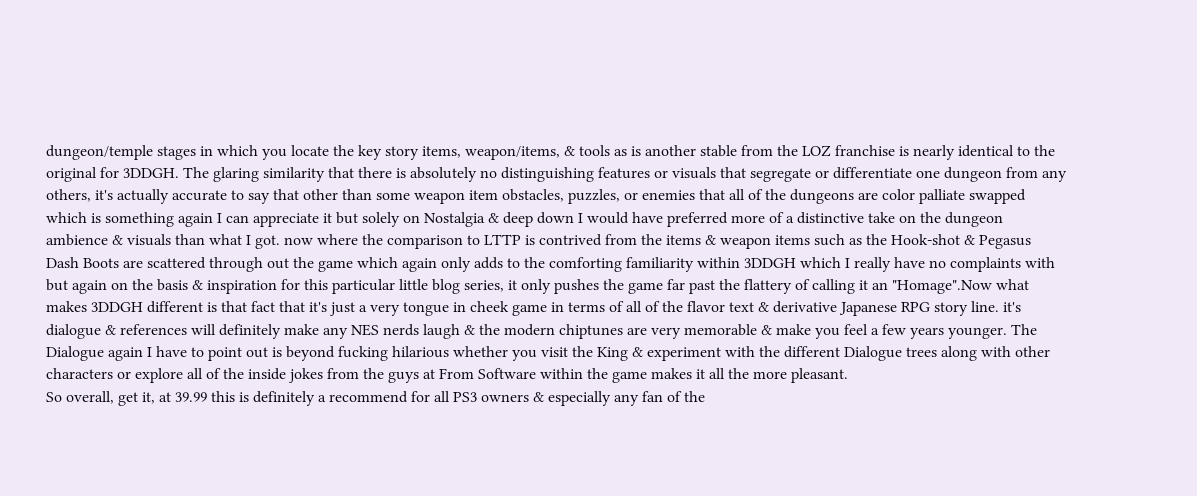dungeon/temple stages in which you locate the key story items, weapon/items, & tools as is another stable from the LOZ franchise is nearly identical to the original for 3DDGH. The glaring similarity that there is absolutely no distinguishing features or visuals that segregate or differentiate one dungeon from any others, it's actually accurate to say that other than some weapon item obstacles, puzzles, or enemies that all of the dungeons are color palliate swapped which is something again I can appreciate it but solely on Nostalgia & deep down I would have preferred more of a distinctive take on the dungeon ambience & visuals than what I got. now where the comparison to LTTP is contrived from the items & weapon items such as the Hook-shot & Pegasus Dash Boots are scattered through out the game which again only adds to the comforting familiarity within 3DDGH which I really have no complaints with but again on the basis & inspiration for this particular little blog series, it only pushes the game far past the flattery of calling it an "Homage".Now what makes 3DDGH different is that fact that it's just a very tongue in cheek game in terms of all of the flavor text & derivative Japanese RPG story line. it's dialogue & references will definitely make any NES nerds laugh & the modern chiptunes are very memorable & make you feel a few years younger. The Dialogue again I have to point out is beyond fucking hilarious whether you visit the King & experiment with the different Dialogue trees along with other characters or explore all of the inside jokes from the guys at From Software within the game makes it all the more pleasant.
So overall, get it, at 39.99 this is definitely a recommend for all PS3 owners & especially any fan of the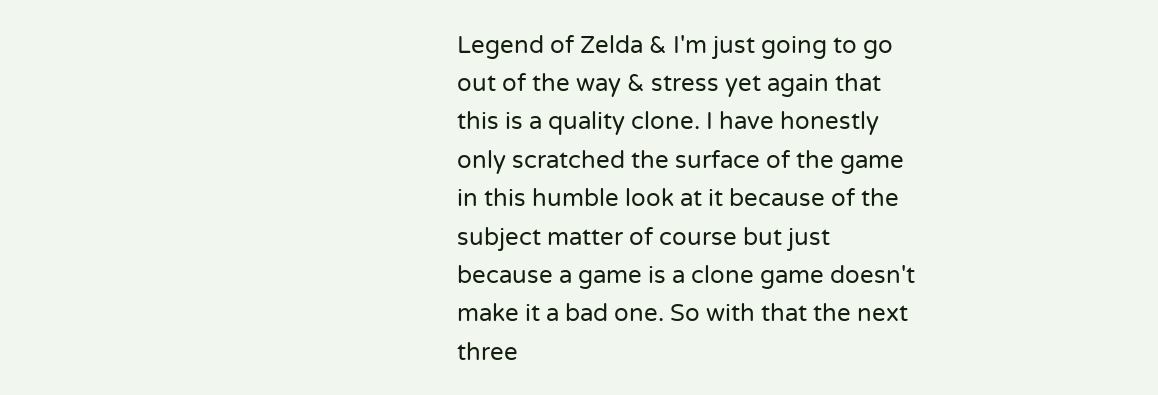Legend of Zelda & I'm just going to go out of the way & stress yet again that this is a quality clone. I have honestly only scratched the surface of the game in this humble look at it because of the subject matter of course but just because a game is a clone game doesn't make it a bad one. So with that the next three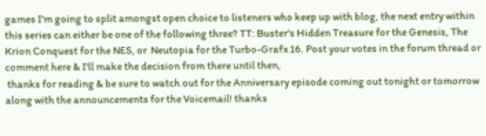games I'm going to split amongst open choice to listeners who keep up with blog, the next entry within this series can either be one of the following three? TT: Buster's Hidden Treasure for the Genesis, The Krion Conquest for the NES, or  Neutopia for the Turbo-Grafx 16. Post your votes in the forum thread or comment here & I'll make the decision from there until then,
 thanks for reading & be sure to watch out for the Anniversary episode coming out tonight or tomorrow along with the announcements for the Voicemail! thanks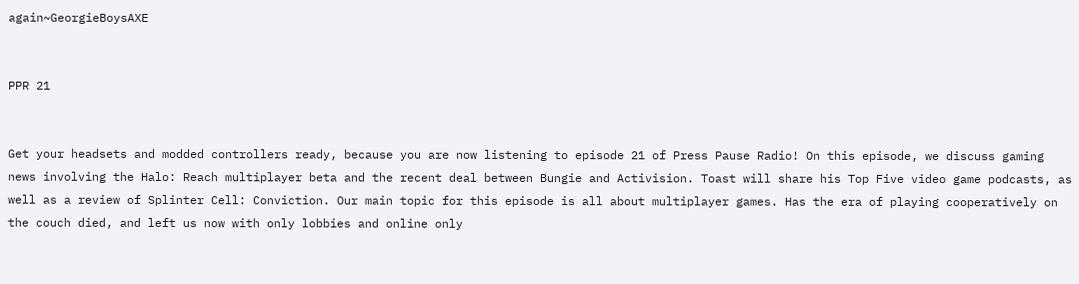again~GeorgieBoysAXE


PPR 21


Get your headsets and modded controllers ready, because you are now listening to episode 21 of Press Pause Radio! On this episode, we discuss gaming news involving the Halo: Reach multiplayer beta and the recent deal between Bungie and Activision. Toast will share his Top Five video game podcasts, as well as a review of Splinter Cell: Conviction. Our main topic for this episode is all about multiplayer games. Has the era of playing cooperatively on the couch died, and left us now with only lobbies and online only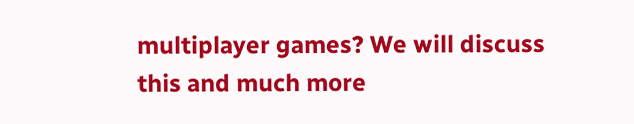multiplayer games? We will discuss this and much more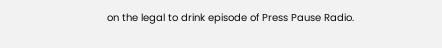on the legal to drink episode of Press Pause Radio.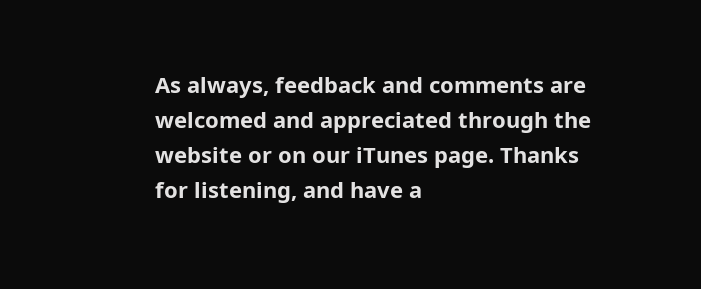As always, feedback and comments are welcomed and appreciated through the website or on our iTunes page. Thanks for listening, and have a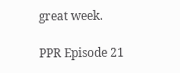great week.

PPR Episode 21